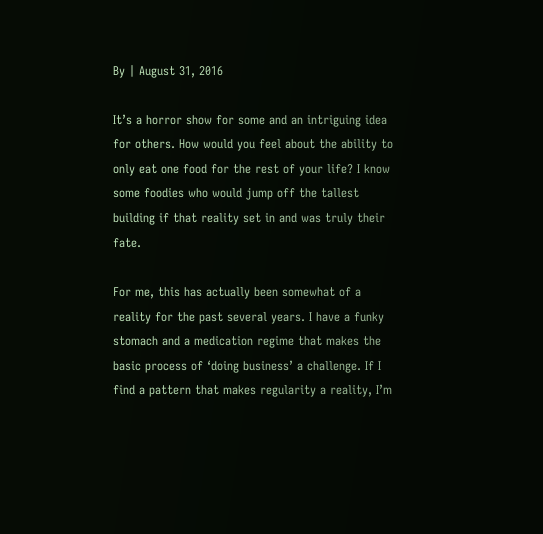By | August 31, 2016

It’s a horror show for some and an intriguing idea for others. How would you feel about the ability to only eat one food for the rest of your life? I know some foodies who would jump off the tallest building if that reality set in and was truly their fate.

For me, this has actually been somewhat of a reality for the past several years. I have a funky stomach and a medication regime that makes the basic process of ‘doing business’ a challenge. If I find a pattern that makes regularity a reality, I’m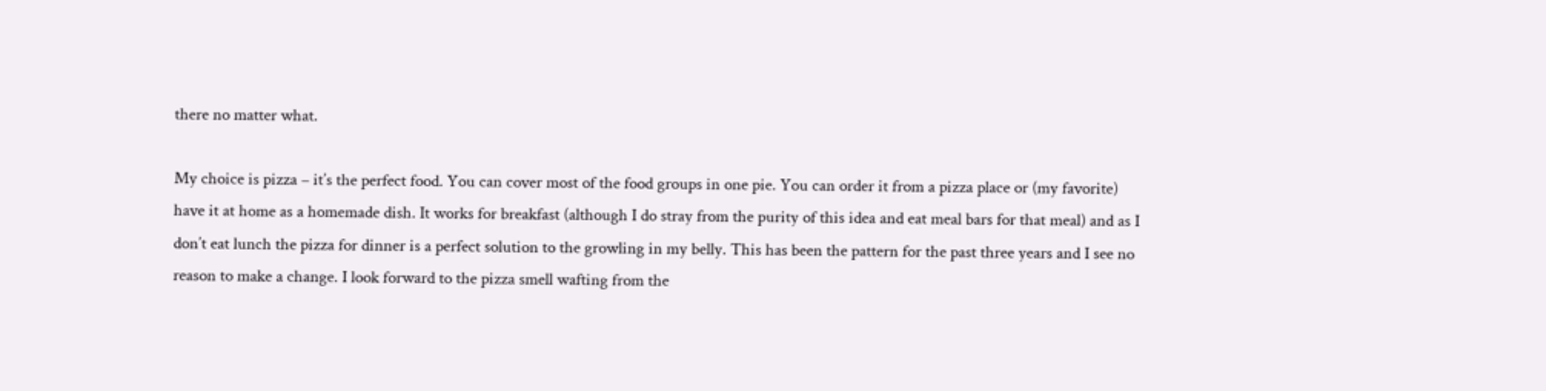there no matter what.

My choice is pizza – it’s the perfect food. You can cover most of the food groups in one pie. You can order it from a pizza place or (my favorite) have it at home as a homemade dish. It works for breakfast (although I do stray from the purity of this idea and eat meal bars for that meal) and as I don’t eat lunch the pizza for dinner is a perfect solution to the growling in my belly. This has been the pattern for the past three years and I see no reason to make a change. I look forward to the pizza smell wafting from the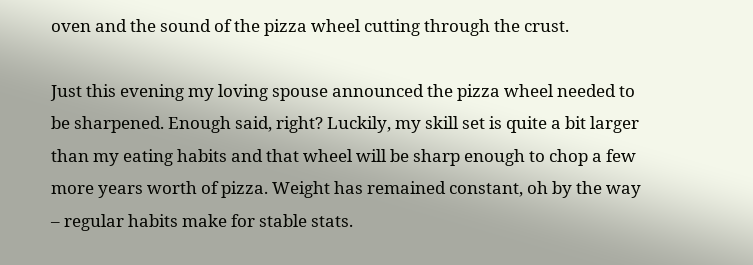oven and the sound of the pizza wheel cutting through the crust.

Just this evening my loving spouse announced the pizza wheel needed to be sharpened. Enough said, right? Luckily, my skill set is quite a bit larger than my eating habits and that wheel will be sharp enough to chop a few more years worth of pizza. Weight has remained constant, oh by the way – regular habits make for stable stats.